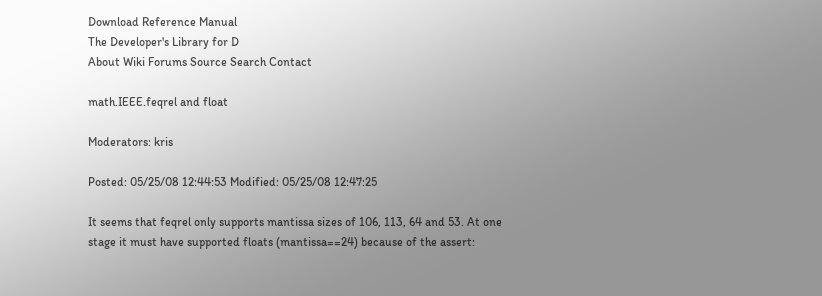Download Reference Manual
The Developer's Library for D
About Wiki Forums Source Search Contact

math.IEEE.feqrel and float

Moderators: kris

Posted: 05/25/08 12:44:53 Modified: 05/25/08 12:47:25

It seems that feqrel only supports mantissa sizes of 106, 113, 64 and 53. At one stage it must have supported floats (mantissa==24) because of the assert: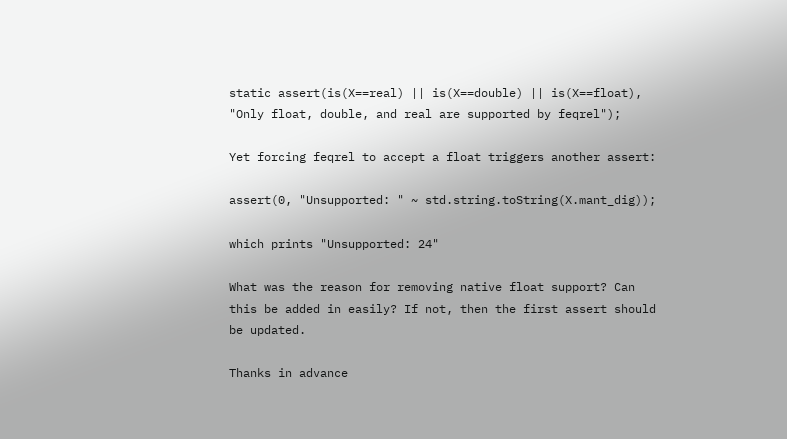static assert(is(X==real) || is(X==double) || is(X==float), "Only float, double, and real are supported by feqrel");

Yet forcing feqrel to accept a float triggers another assert:

assert(0, "Unsupported: " ~ std.string.toString(X.mant_dig));

which prints "Unsupported: 24"

What was the reason for removing native float support? Can this be added in easily? If not, then the first assert should be updated.

Thanks in advance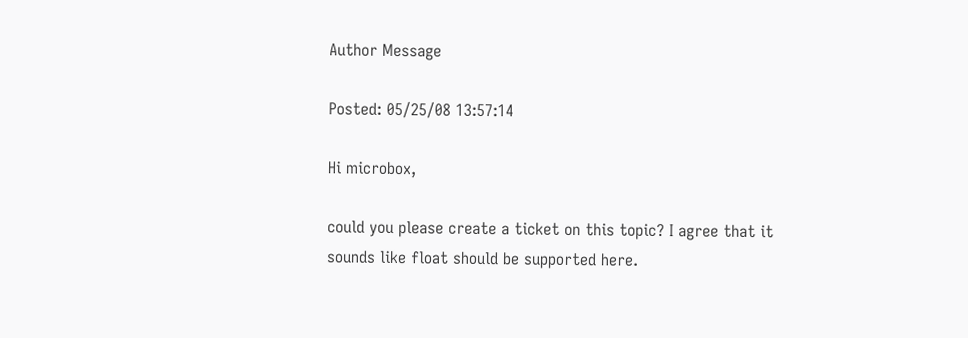Author Message

Posted: 05/25/08 13:57:14

Hi microbox,

could you please create a ticket on this topic? I agree that it sounds like float should be supported here.